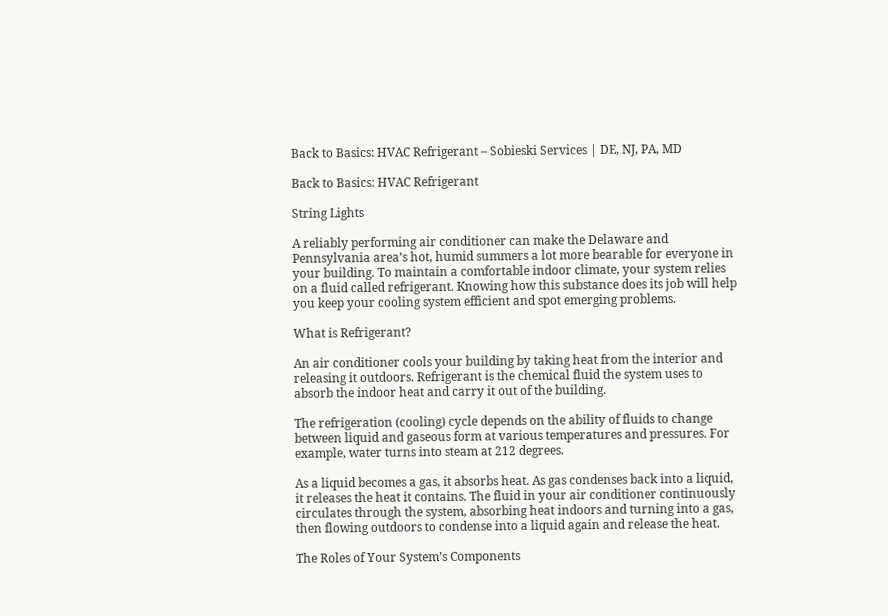Back to Basics: HVAC Refrigerant – Sobieski Services | DE, NJ, PA, MD

Back to Basics: HVAC Refrigerant

String Lights

A reliably performing air conditioner can make the Delaware and Pennsylvania area’s hot, humid summers a lot more bearable for everyone in your building. To maintain a comfortable indoor climate, your system relies on a fluid called refrigerant. Knowing how this substance does its job will help you keep your cooling system efficient and spot emerging problems.

What is Refrigerant?

An air conditioner cools your building by taking heat from the interior and releasing it outdoors. Refrigerant is the chemical fluid the system uses to absorb the indoor heat and carry it out of the building.

The refrigeration (cooling) cycle depends on the ability of fluids to change between liquid and gaseous form at various temperatures and pressures. For example, water turns into steam at 212 degrees.

As a liquid becomes a gas, it absorbs heat. As gas condenses back into a liquid, it releases the heat it contains. The fluid in your air conditioner continuously circulates through the system, absorbing heat indoors and turning into a gas, then flowing outdoors to condense into a liquid again and release the heat.

The Roles of Your System’s Components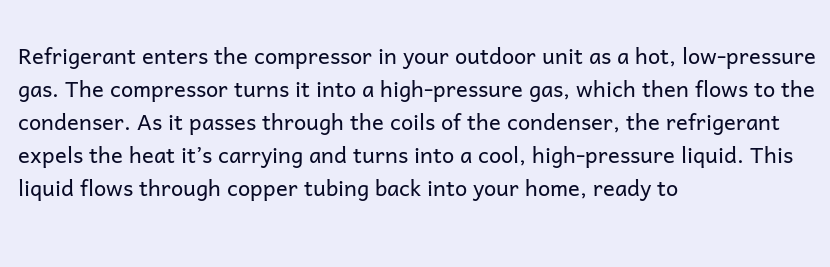Refrigerant enters the compressor in your outdoor unit as a hot, low-pressure gas. The compressor turns it into a high-pressure gas, which then flows to the condenser. As it passes through the coils of the condenser, the refrigerant expels the heat it’s carrying and turns into a cool, high-pressure liquid. This liquid flows through copper tubing back into your home, ready to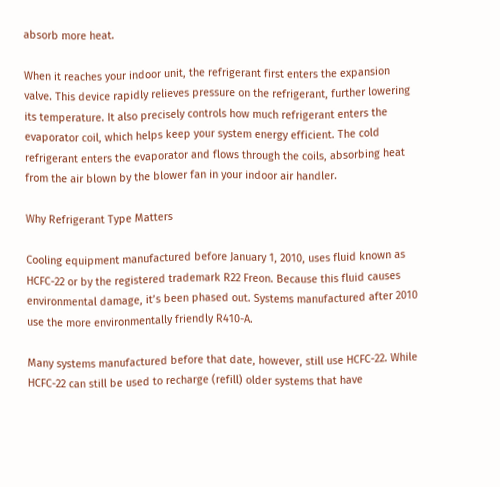absorb more heat.

When it reaches your indoor unit, the refrigerant first enters the expansion valve. This device rapidly relieves pressure on the refrigerant, further lowering its temperature. It also precisely controls how much refrigerant enters the evaporator coil, which helps keep your system energy efficient. The cold refrigerant enters the evaporator and flows through the coils, absorbing heat from the air blown by the blower fan in your indoor air handler.

Why Refrigerant Type Matters

Cooling equipment manufactured before January 1, 2010, uses fluid known as HCFC-22 or by the registered trademark R22 Freon. Because this fluid causes environmental damage, it’s been phased out. Systems manufactured after 2010 use the more environmentally friendly R410-A.

Many systems manufactured before that date, however, still use HCFC-22. While HCFC-22 can still be used to recharge (refill) older systems that have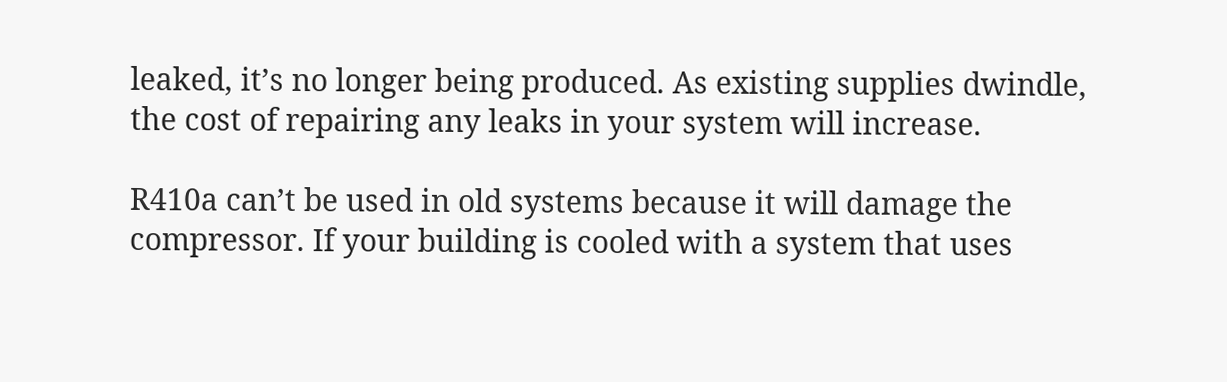leaked, it’s no longer being produced. As existing supplies dwindle, the cost of repairing any leaks in your system will increase.

R410a can’t be used in old systems because it will damage the compressor. If your building is cooled with a system that uses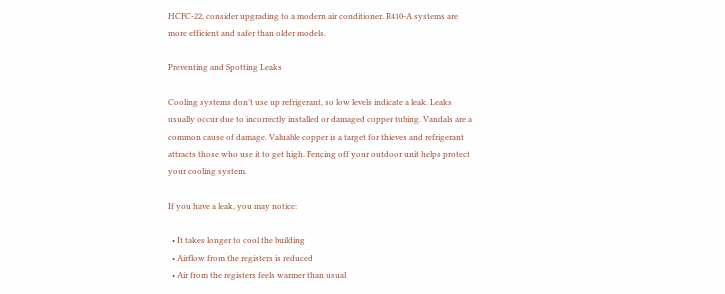HCFC-22, consider upgrading to a modern air conditioner. R410-A systems are more efficient and safer than older models.

Preventing and Spotting Leaks

Cooling systems don’t use up refrigerant, so low levels indicate a leak. Leaks usually occur due to incorrectly installed or damaged copper tubing. Vandals are a common cause of damage. Valuable copper is a target for thieves and refrigerant attracts those who use it to get high. Fencing off your outdoor unit helps protect your cooling system.

If you have a leak, you may notice:

  • It takes longer to cool the building
  • Airflow from the registers is reduced
  • Air from the registers feels warmer than usual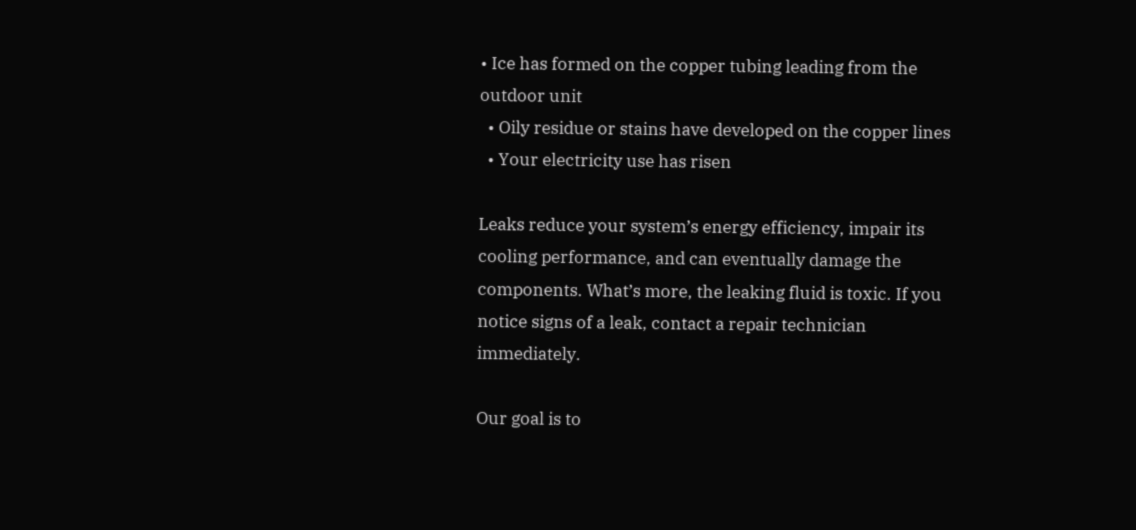• Ice has formed on the copper tubing leading from the outdoor unit
  • Oily residue or stains have developed on the copper lines
  • Your electricity use has risen

Leaks reduce your system’s energy efficiency, impair its cooling performance, and can eventually damage the components. What’s more, the leaking fluid is toxic. If you notice signs of a leak, contact a repair technician immediately.

Our goal is to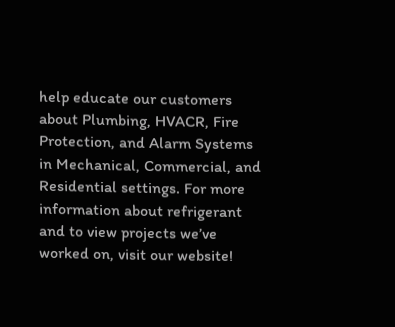help educate our customers about Plumbing, HVACR, Fire Protection, and Alarm Systems in Mechanical, Commercial, and Residential settings. For more information about refrigerant and to view projects we’ve worked on, visit our website!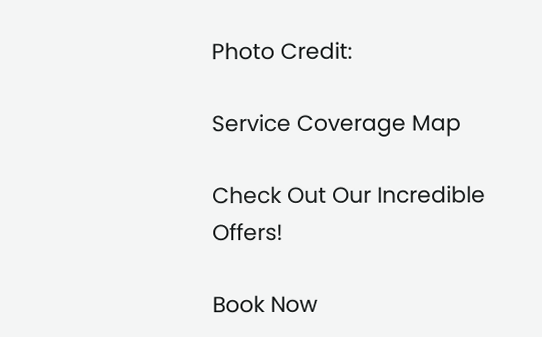Photo Credit:

Service Coverage Map

Check Out Our Incredible Offers!

Book Now